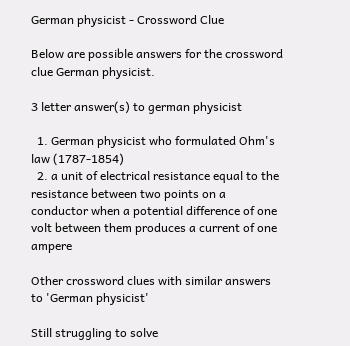German physicist - Crossword Clue

Below are possible answers for the crossword clue German physicist.

3 letter answer(s) to german physicist

  1. German physicist who formulated Ohm's law (1787-1854)
  2. a unit of electrical resistance equal to the resistance between two points on a conductor when a potential difference of one volt between them produces a current of one ampere

Other crossword clues with similar answers to 'German physicist'

Still struggling to solve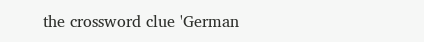the crossword clue 'German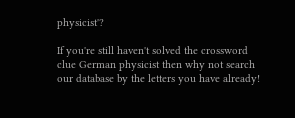physicist'?

If you're still haven't solved the crossword clue German physicist then why not search our database by the letters you have already!